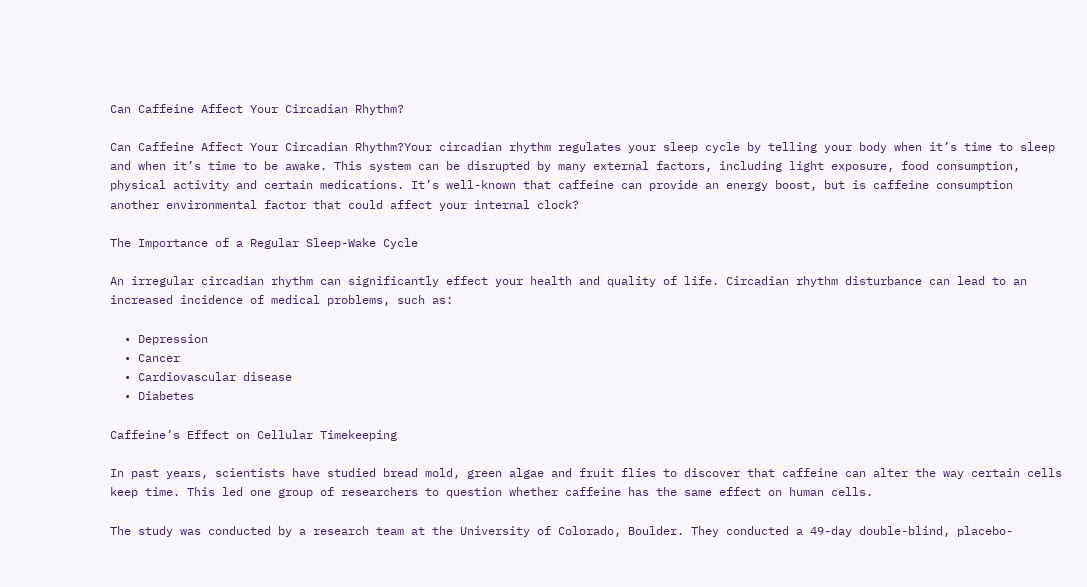Can Caffeine Affect Your Circadian Rhythm?

Can Caffeine Affect Your Circadian Rhythm?Your circadian rhythm regulates your sleep cycle by telling your body when it’s time to sleep and when it’s time to be awake. This system can be disrupted by many external factors, including light exposure, food consumption, physical activity and certain medications. It’s well-known that caffeine can provide an energy boost, but is caffeine consumption another environmental factor that could affect your internal clock?

The Importance of a Regular Sleep-Wake Cycle

An irregular circadian rhythm can significantly effect your health and quality of life. Circadian rhythm disturbance can lead to an increased incidence of medical problems, such as:

  • Depression
  • Cancer
  • Cardiovascular disease
  • Diabetes

Caffeine’s Effect on Cellular Timekeeping

In past years, scientists have studied bread mold, green algae and fruit flies to discover that caffeine can alter the way certain cells keep time. This led one group of researchers to question whether caffeine has the same effect on human cells.

The study was conducted by a research team at the University of Colorado, Boulder. They conducted a 49-day double-blind, placebo-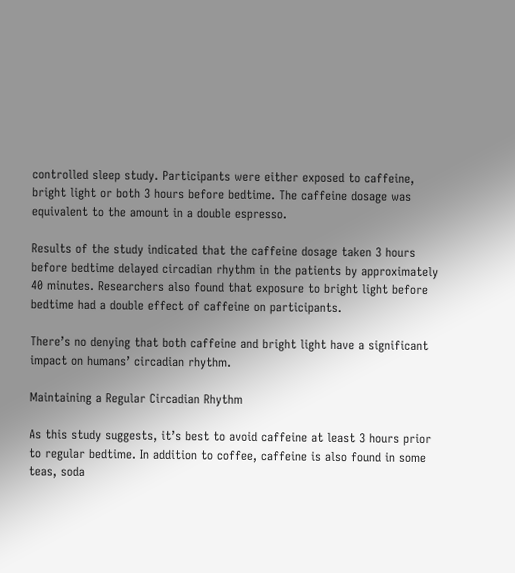controlled sleep study. Participants were either exposed to caffeine, bright light or both 3 hours before bedtime. The caffeine dosage was equivalent to the amount in a double espresso.

Results of the study indicated that the caffeine dosage taken 3 hours before bedtime delayed circadian rhythm in the patients by approximately 40 minutes. Researchers also found that exposure to bright light before bedtime had a double effect of caffeine on participants.

There’s no denying that both caffeine and bright light have a significant impact on humans’ circadian rhythm.

Maintaining a Regular Circadian Rhythm

As this study suggests, it’s best to avoid caffeine at least 3 hours prior to regular bedtime. In addition to coffee, caffeine is also found in some teas, soda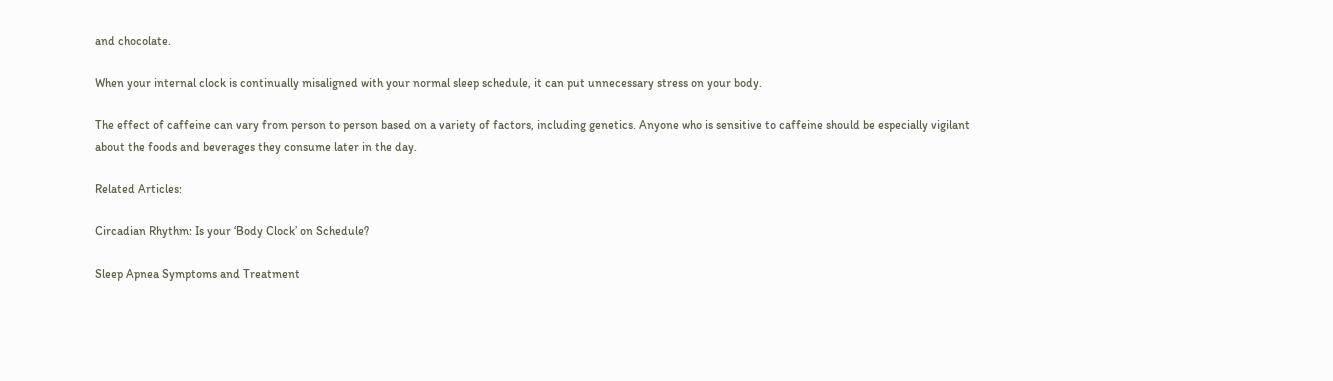and chocolate.

When your internal clock is continually misaligned with your normal sleep schedule, it can put unnecessary stress on your body.

The effect of caffeine can vary from person to person based on a variety of factors, including genetics. Anyone who is sensitive to caffeine should be especially vigilant about the foods and beverages they consume later in the day.

Related Articles:

Circadian Rhythm: Is your ‘Body Clock’ on Schedule?

Sleep Apnea Symptoms and Treatment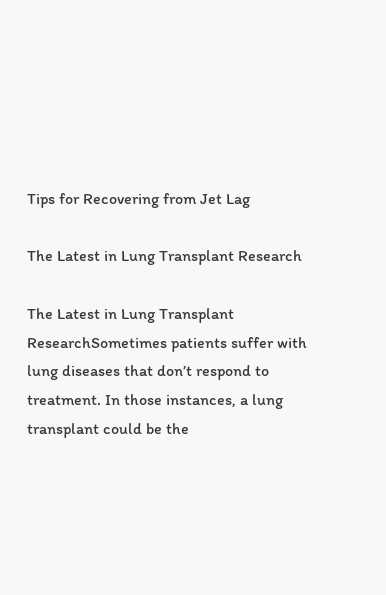Tips for Recovering from Jet Lag

The Latest in Lung Transplant Research

The Latest in Lung Transplant ResearchSometimes patients suffer with lung diseases that don’t respond to treatment. In those instances, a lung transplant could be the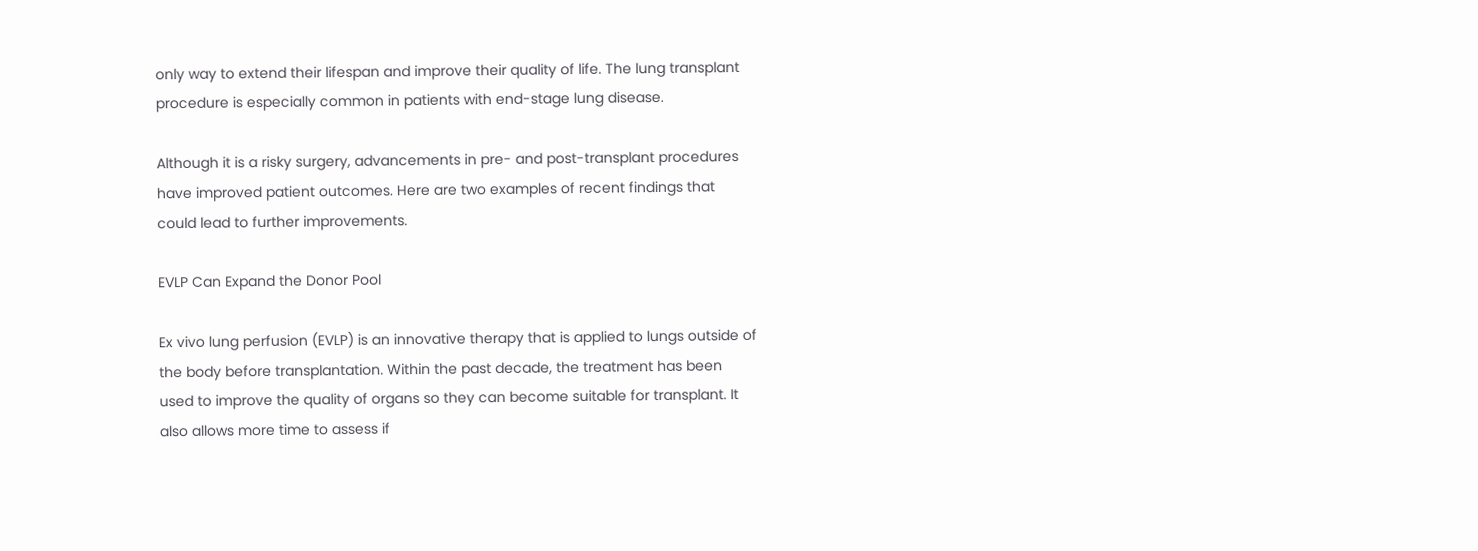only way to extend their lifespan and improve their quality of life. The lung transplant procedure is especially common in patients with end-stage lung disease.

Although it is a risky surgery, advancements in pre- and post-transplant procedures have improved patient outcomes. Here are two examples of recent findings that could lead to further improvements.

EVLP Can Expand the Donor Pool

Ex vivo lung perfusion (EVLP) is an innovative therapy that is applied to lungs outside of the body before transplantation. Within the past decade, the treatment has been used to improve the quality of organs so they can become suitable for transplant. It also allows more time to assess if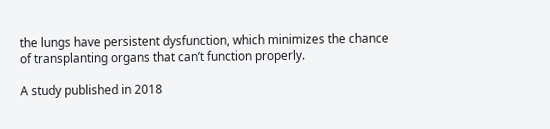the lungs have persistent dysfunction, which minimizes the chance of transplanting organs that can’t function properly.

A study published in 2018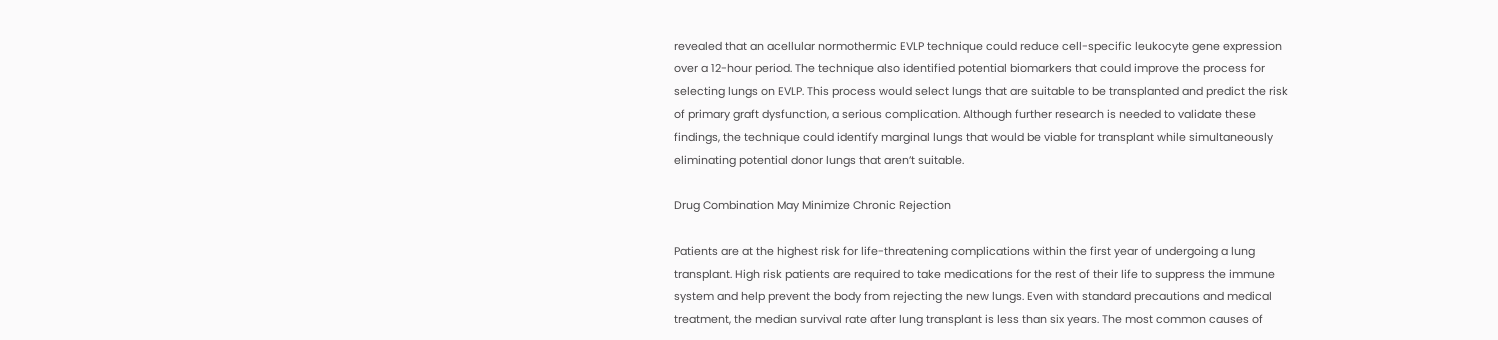revealed that an acellular normothermic EVLP technique could reduce cell-specific leukocyte gene expression over a 12-hour period. The technique also identified potential biomarkers that could improve the process for selecting lungs on EVLP. This process would select lungs that are suitable to be transplanted and predict the risk of primary graft dysfunction, a serious complication. Although further research is needed to validate these findings, the technique could identify marginal lungs that would be viable for transplant while simultaneously eliminating potential donor lungs that aren’t suitable.

Drug Combination May Minimize Chronic Rejection

Patients are at the highest risk for life-threatening complications within the first year of undergoing a lung transplant. High risk patients are required to take medications for the rest of their life to suppress the immune system and help prevent the body from rejecting the new lungs. Even with standard precautions and medical treatment, the median survival rate after lung transplant is less than six years. The most common causes of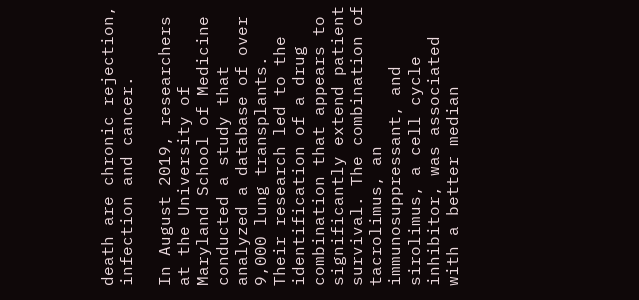death are chronic rejection, infection and cancer.

In August 2019, researchers at the University of Maryland School of Medicine conducted a study that analyzed a database of over 9,000 lung transplants. Their research led to the identification of a drug combination that appears to significantly extend patient survival. The combination of tacrolimus, an immunosuppressant, and sirolimus, a cell cycle inhibitor, was associated with a better median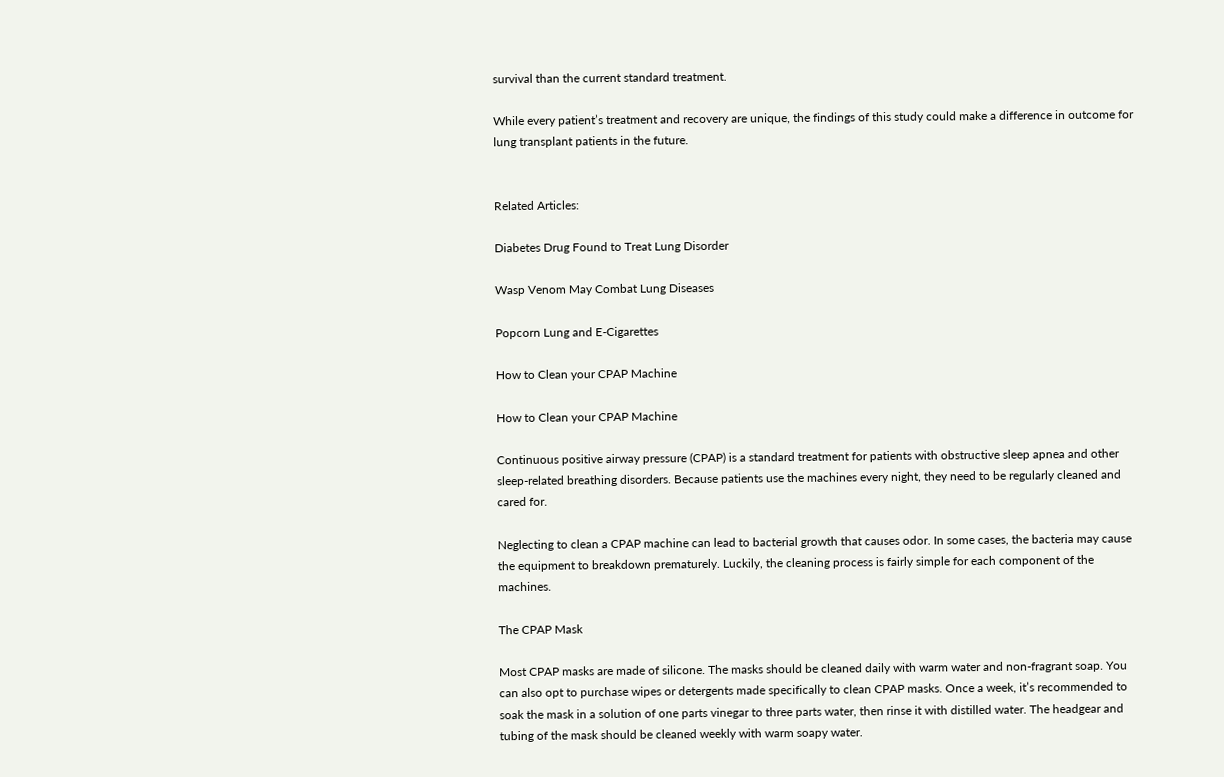survival than the current standard treatment.

While every patient’s treatment and recovery are unique, the findings of this study could make a difference in outcome for lung transplant patients in the future.


Related Articles:

Diabetes Drug Found to Treat Lung Disorder

Wasp Venom May Combat Lung Diseases

Popcorn Lung and E-Cigarettes

How to Clean your CPAP Machine

How to Clean your CPAP Machine

Continuous positive airway pressure (CPAP) is a standard treatment for patients with obstructive sleep apnea and other sleep-related breathing disorders. Because patients use the machines every night, they need to be regularly cleaned and cared for.

Neglecting to clean a CPAP machine can lead to bacterial growth that causes odor. In some cases, the bacteria may cause the equipment to breakdown prematurely. Luckily, the cleaning process is fairly simple for each component of the machines.

The CPAP Mask

Most CPAP masks are made of silicone. The masks should be cleaned daily with warm water and non-fragrant soap. You can also opt to purchase wipes or detergents made specifically to clean CPAP masks. Once a week, it’s recommended to soak the mask in a solution of one parts vinegar to three parts water, then rinse it with distilled water. The headgear and tubing of the mask should be cleaned weekly with warm soapy water.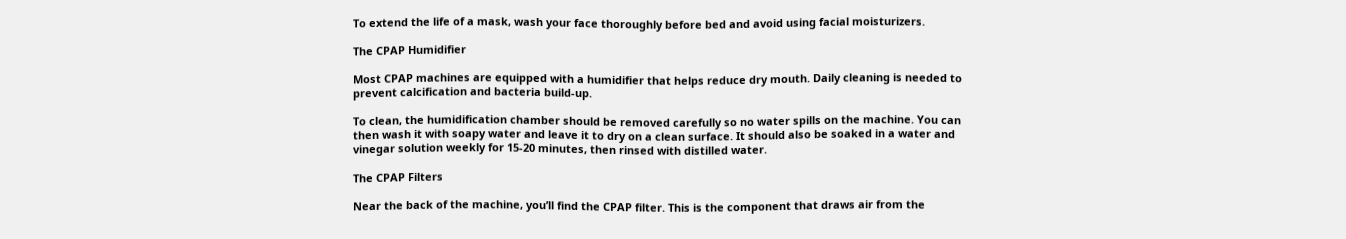To extend the life of a mask, wash your face thoroughly before bed and avoid using facial moisturizers.

The CPAP Humidifier

Most CPAP machines are equipped with a humidifier that helps reduce dry mouth. Daily cleaning is needed to prevent calcification and bacteria build-up.

To clean, the humidification chamber should be removed carefully so no water spills on the machine. You can then wash it with soapy water and leave it to dry on a clean surface. It should also be soaked in a water and vinegar solution weekly for 15-20 minutes, then rinsed with distilled water.

The CPAP Filters

Near the back of the machine, you’ll find the CPAP filter. This is the component that draws air from the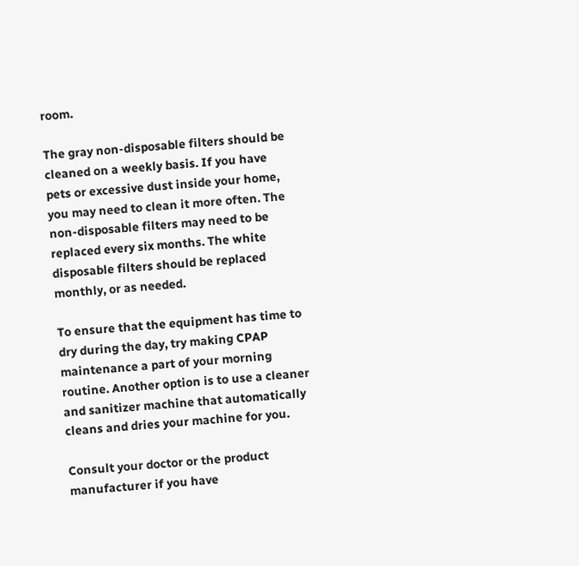room.

The gray non-disposable filters should be cleaned on a weekly basis. If you have pets or excessive dust inside your home, you may need to clean it more often. The non-disposable filters may need to be replaced every six months. The white disposable filters should be replaced monthly, or as needed.

To ensure that the equipment has time to dry during the day, try making CPAP maintenance a part of your morning routine. Another option is to use a cleaner and sanitizer machine that automatically cleans and dries your machine for you.

Consult your doctor or the product manufacturer if you have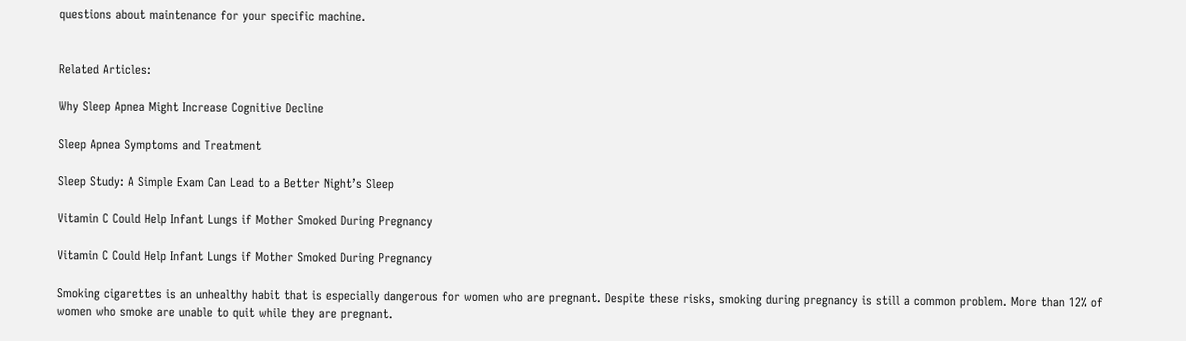questions about maintenance for your specific machine.


Related Articles:

Why Sleep Apnea Might Increase Cognitive Decline

Sleep Apnea Symptoms and Treatment

Sleep Study: A Simple Exam Can Lead to a Better Night’s Sleep

Vitamin C Could Help Infant Lungs if Mother Smoked During Pregnancy

Vitamin C Could Help Infant Lungs if Mother Smoked During Pregnancy

Smoking cigarettes is an unhealthy habit that is especially dangerous for women who are pregnant. Despite these risks, smoking during pregnancy is still a common problem. More than 12% of women who smoke are unable to quit while they are pregnant.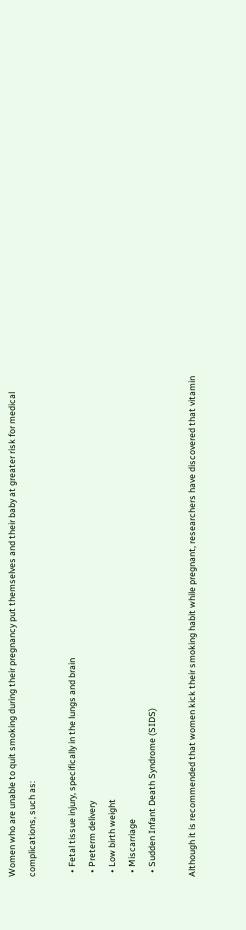Women who are unable to quit smoking during their pregnancy put themselves and their baby at greater risk for medical complications, such as:

  • Fetal tissue injury, specifically in the lungs and brain
  • Preterm delivery
  • Low birth weight
  • Miscarriage
  • Sudden Infant Death Syndrome (SIDS)

Although it is recommended that women kick their smoking habit while pregnant, researchers have discovered that vitamin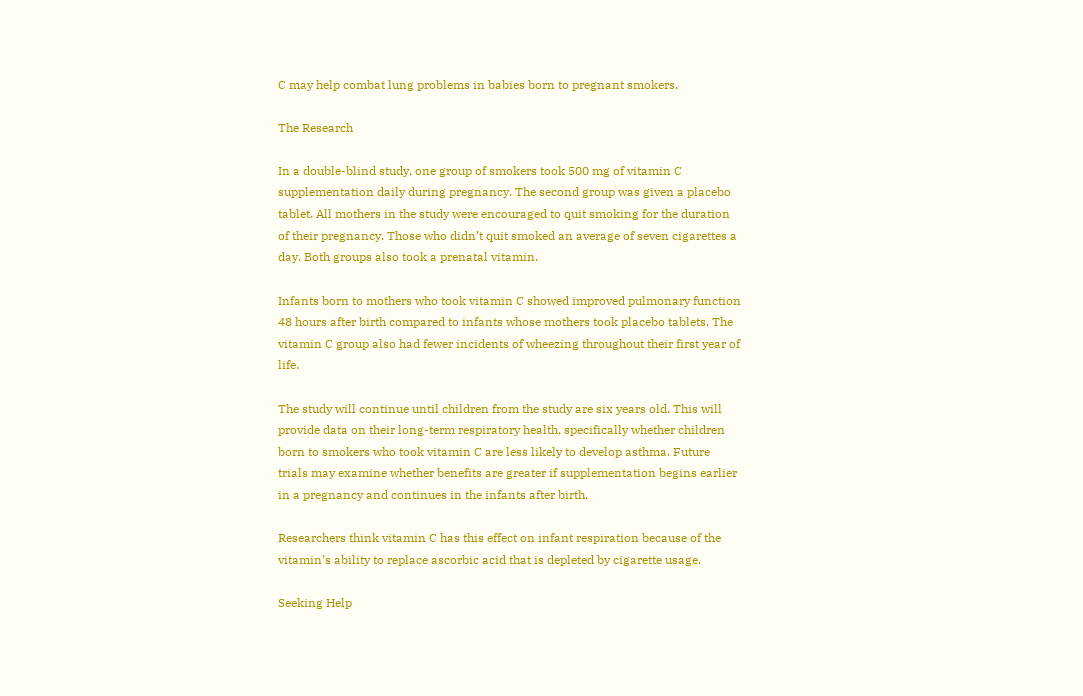C may help combat lung problems in babies born to pregnant smokers.

The Research

In a double-blind study, one group of smokers took 500 mg of vitamin C supplementation daily during pregnancy. The second group was given a placebo tablet. All mothers in the study were encouraged to quit smoking for the duration of their pregnancy. Those who didn’t quit smoked an average of seven cigarettes a day. Both groups also took a prenatal vitamin.

Infants born to mothers who took vitamin C showed improved pulmonary function 48 hours after birth compared to infants whose mothers took placebo tablets. The vitamin C group also had fewer incidents of wheezing throughout their first year of life.

The study will continue until children from the study are six years old. This will provide data on their long-term respiratory health, specifically whether children born to smokers who took vitamin C are less likely to develop asthma. Future trials may examine whether benefits are greater if supplementation begins earlier in a pregnancy and continues in the infants after birth.

Researchers think vitamin C has this effect on infant respiration because of the vitamin’s ability to replace ascorbic acid that is depleted by cigarette usage.

Seeking Help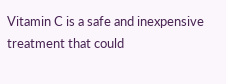Vitamin C is a safe and inexpensive treatment that could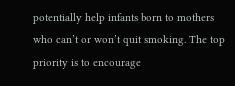potentially help infants born to mothers who can’t or won’t quit smoking. The top priority is to encourage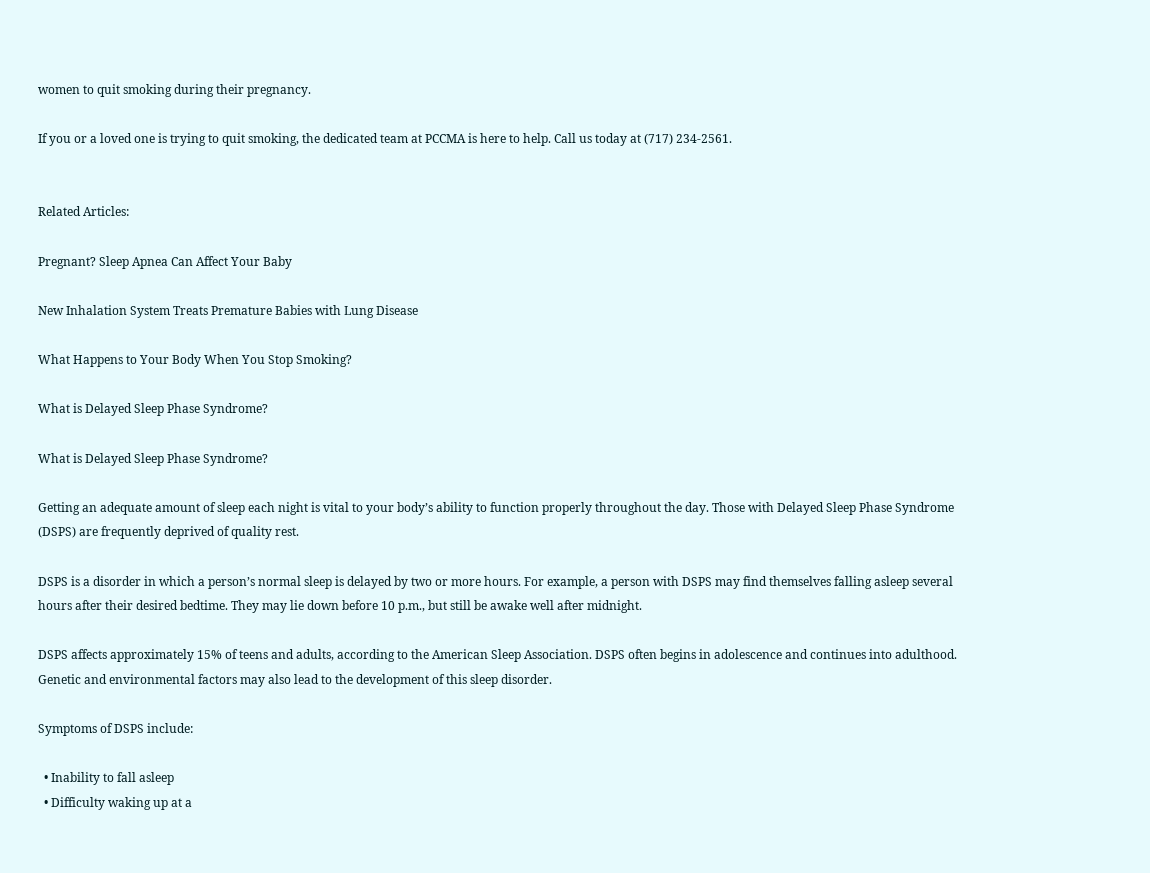women to quit smoking during their pregnancy.

If you or a loved one is trying to quit smoking, the dedicated team at PCCMA is here to help. Call us today at (717) 234-2561.


Related Articles:

Pregnant? Sleep Apnea Can Affect Your Baby

New Inhalation System Treats Premature Babies with Lung Disease

What Happens to Your Body When You Stop Smoking?

What is Delayed Sleep Phase Syndrome?

What is Delayed Sleep Phase Syndrome?

Getting an adequate amount of sleep each night is vital to your body’s ability to function properly throughout the day. Those with Delayed Sleep Phase Syndrome (DSPS) are frequently deprived of quality rest.

DSPS is a disorder in which a person’s normal sleep is delayed by two or more hours. For example, a person with DSPS may find themselves falling asleep several hours after their desired bedtime. They may lie down before 10 p.m., but still be awake well after midnight.

DSPS affects approximately 15% of teens and adults, according to the American Sleep Association. DSPS often begins in adolescence and continues into adulthood. Genetic and environmental factors may also lead to the development of this sleep disorder.

Symptoms of DSPS include:

  • Inability to fall asleep
  • Difficulty waking up at a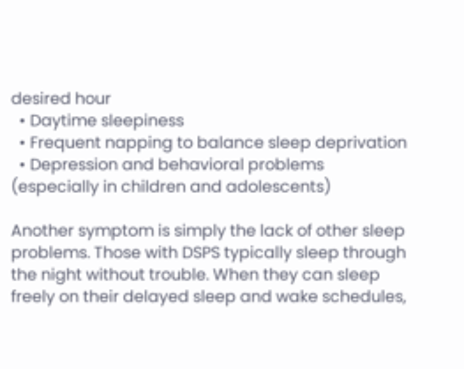desired hour
  • Daytime sleepiness
  • Frequent napping to balance sleep deprivation
  • Depression and behavioral problems (especially in children and adolescents)

Another symptom is simply the lack of other sleep problems. Those with DSPS typically sleep through the night without trouble. When they can sleep freely on their delayed sleep and wake schedules,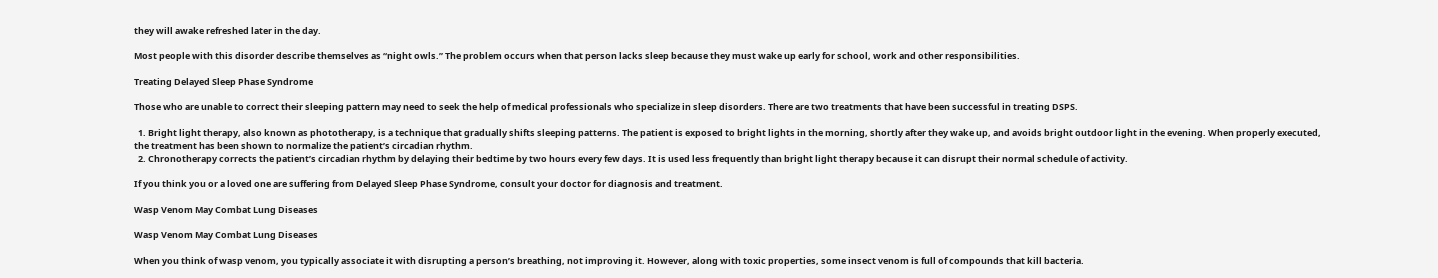they will awake refreshed later in the day.

Most people with this disorder describe themselves as “night owls.” The problem occurs when that person lacks sleep because they must wake up early for school, work and other responsibilities.

Treating Delayed Sleep Phase Syndrome

Those who are unable to correct their sleeping pattern may need to seek the help of medical professionals who specialize in sleep disorders. There are two treatments that have been successful in treating DSPS.

  1. Bright light therapy, also known as phototherapy, is a technique that gradually shifts sleeping patterns. The patient is exposed to bright lights in the morning, shortly after they wake up, and avoids bright outdoor light in the evening. When properly executed, the treatment has been shown to normalize the patient’s circadian rhythm.
  2. Chronotherapy corrects the patient’s circadian rhythm by delaying their bedtime by two hours every few days. It is used less frequently than bright light therapy because it can disrupt their normal schedule of activity.

If you think you or a loved one are suffering from Delayed Sleep Phase Syndrome, consult your doctor for diagnosis and treatment.

Wasp Venom May Combat Lung Diseases

Wasp Venom May Combat Lung Diseases

When you think of wasp venom, you typically associate it with disrupting a person’s breathing, not improving it. However, along with toxic properties, some insect venom is full of compounds that kill bacteria.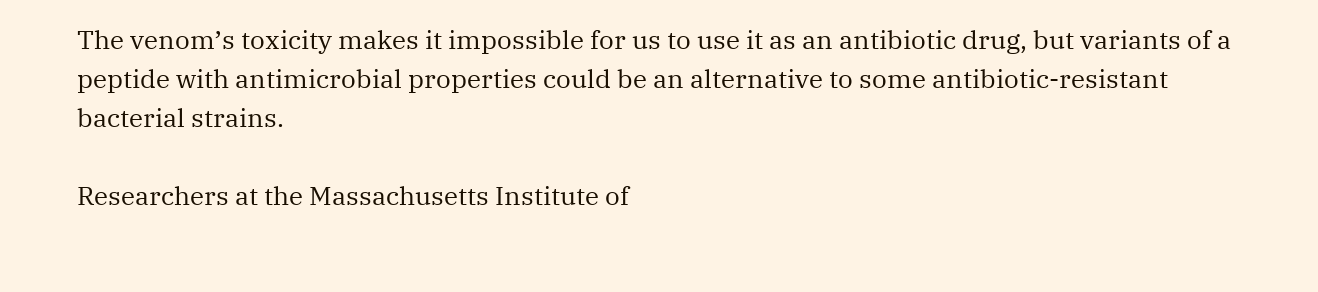The venom’s toxicity makes it impossible for us to use it as an antibiotic drug, but variants of a peptide with antimicrobial properties could be an alternative to some antibiotic-resistant bacterial strains.

Researchers at the Massachusetts Institute of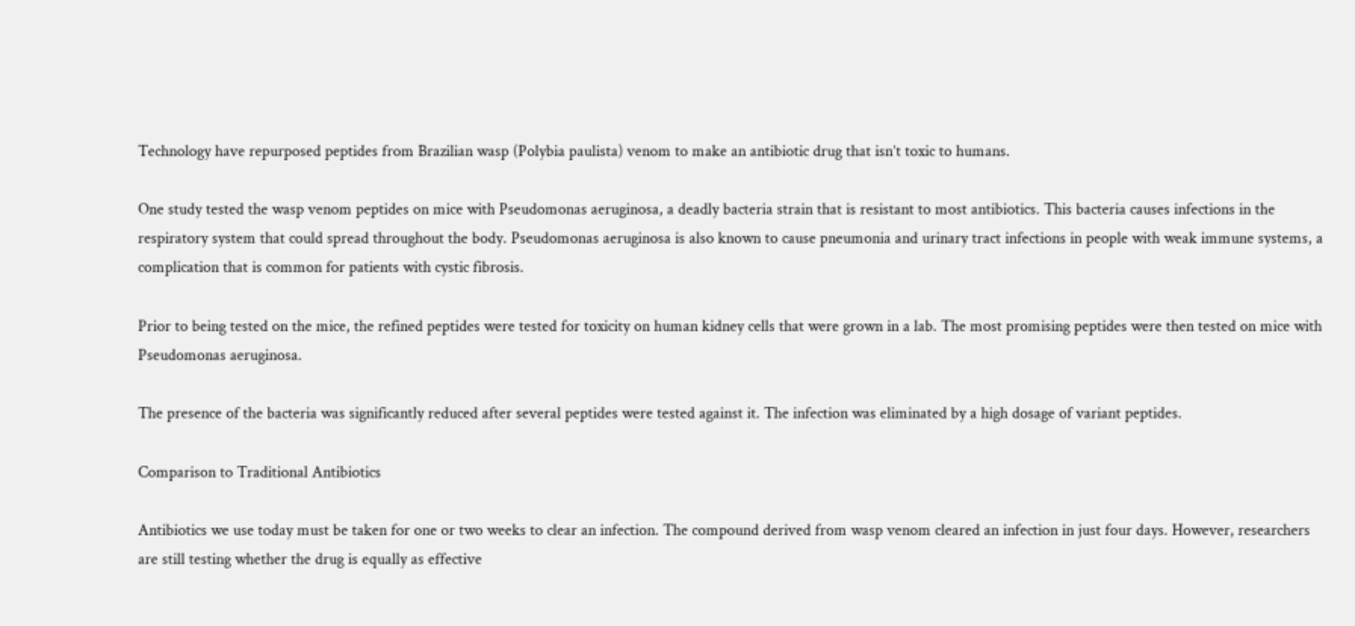Technology have repurposed peptides from Brazilian wasp (Polybia paulista) venom to make an antibiotic drug that isn’t toxic to humans.

One study tested the wasp venom peptides on mice with Pseudomonas aeruginosa, a deadly bacteria strain that is resistant to most antibiotics. This bacteria causes infections in the respiratory system that could spread throughout the body. Pseudomonas aeruginosa is also known to cause pneumonia and urinary tract infections in people with weak immune systems, a complication that is common for patients with cystic fibrosis.

Prior to being tested on the mice, the refined peptides were tested for toxicity on human kidney cells that were grown in a lab. The most promising peptides were then tested on mice with Pseudomonas aeruginosa.

The presence of the bacteria was significantly reduced after several peptides were tested against it. The infection was eliminated by a high dosage of variant peptides.

Comparison to Traditional Antibiotics

Antibiotics we use today must be taken for one or two weeks to clear an infection. The compound derived from wasp venom cleared an infection in just four days. However, researchers are still testing whether the drug is equally as effective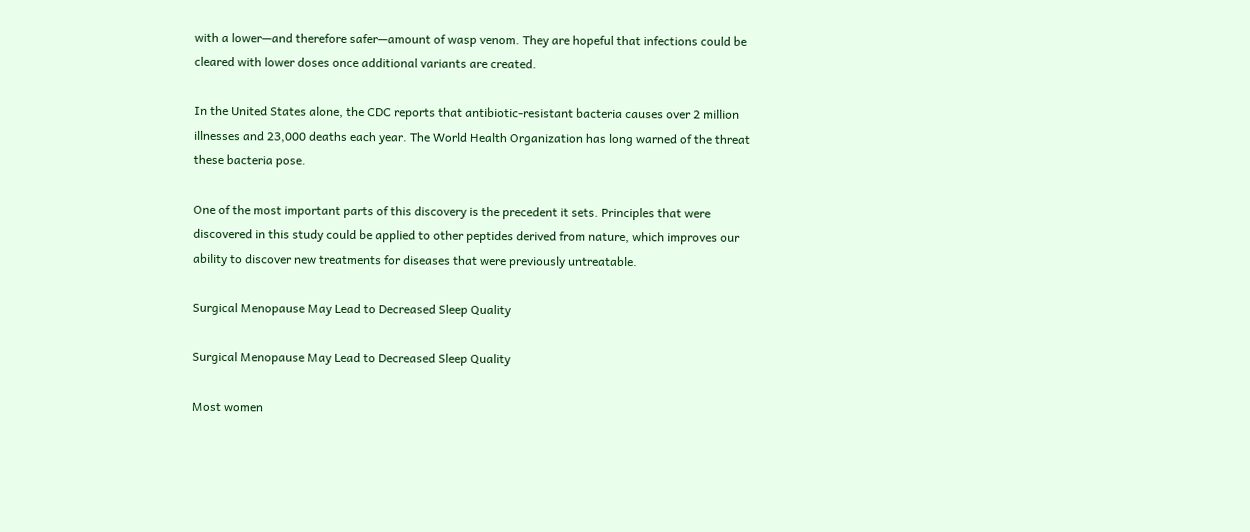with a lower—and therefore safer—amount of wasp venom. They are hopeful that infections could be cleared with lower doses once additional variants are created.

In the United States alone, the CDC reports that antibiotic-resistant bacteria causes over 2 million illnesses and 23,000 deaths each year. The World Health Organization has long warned of the threat these bacteria pose.

One of the most important parts of this discovery is the precedent it sets. Principles that were discovered in this study could be applied to other peptides derived from nature, which improves our ability to discover new treatments for diseases that were previously untreatable.

Surgical Menopause May Lead to Decreased Sleep Quality

Surgical Menopause May Lead to Decreased Sleep Quality

Most women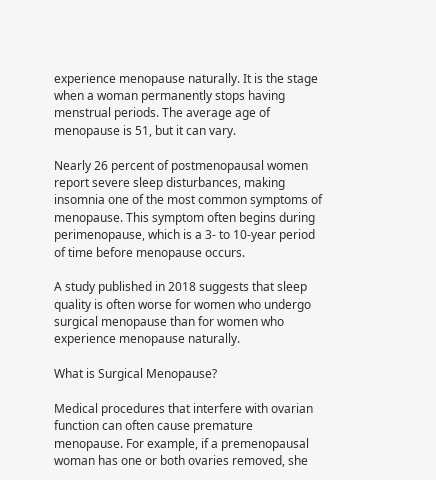experience menopause naturally. It is the stage when a woman permanently stops having menstrual periods. The average age of menopause is 51, but it can vary.

Nearly 26 percent of postmenopausal women report severe sleep disturbances, making insomnia one of the most common symptoms of menopause. This symptom often begins during perimenopause, which is a 3- to 10-year period of time before menopause occurs.

A study published in 2018 suggests that sleep quality is often worse for women who undergo surgical menopause than for women who experience menopause naturally.

What is Surgical Menopause?

Medical procedures that interfere with ovarian function can often cause premature menopause. For example, if a premenopausal woman has one or both ovaries removed, she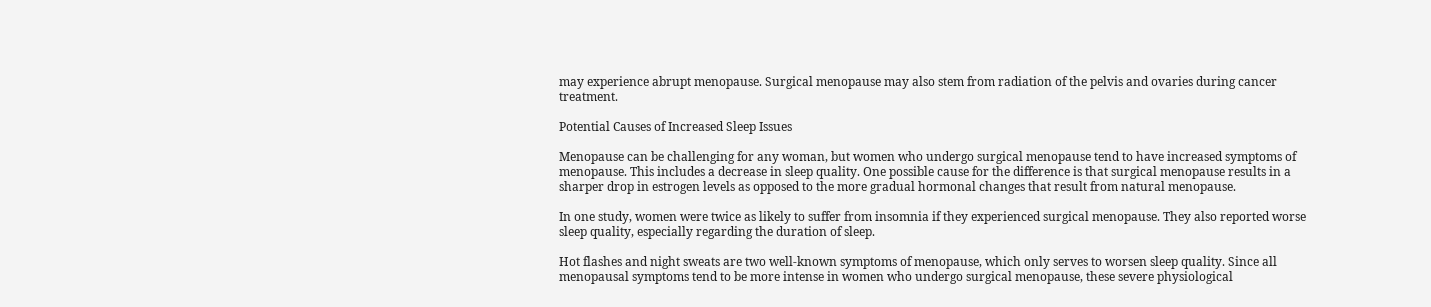may experience abrupt menopause. Surgical menopause may also stem from radiation of the pelvis and ovaries during cancer treatment.

Potential Causes of Increased Sleep Issues

Menopause can be challenging for any woman, but women who undergo surgical menopause tend to have increased symptoms of menopause. This includes a decrease in sleep quality. One possible cause for the difference is that surgical menopause results in a sharper drop in estrogen levels as opposed to the more gradual hormonal changes that result from natural menopause.

In one study, women were twice as likely to suffer from insomnia if they experienced surgical menopause. They also reported worse sleep quality, especially regarding the duration of sleep.

Hot flashes and night sweats are two well-known symptoms of menopause, which only serves to worsen sleep quality. Since all menopausal symptoms tend to be more intense in women who undergo surgical menopause, these severe physiological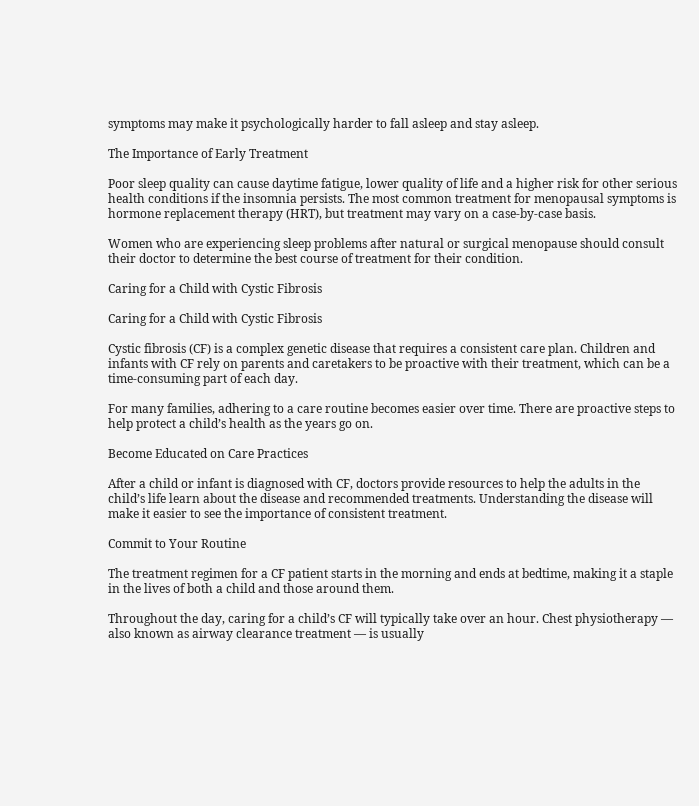symptoms may make it psychologically harder to fall asleep and stay asleep.

The Importance of Early Treatment

Poor sleep quality can cause daytime fatigue, lower quality of life and a higher risk for other serious health conditions if the insomnia persists. The most common treatment for menopausal symptoms is hormone replacement therapy (HRT), but treatment may vary on a case-by-case basis.

Women who are experiencing sleep problems after natural or surgical menopause should consult their doctor to determine the best course of treatment for their condition.

Caring for a Child with Cystic Fibrosis

Caring for a Child with Cystic Fibrosis

Cystic fibrosis (CF) is a complex genetic disease that requires a consistent care plan. Children and infants with CF rely on parents and caretakers to be proactive with their treatment, which can be a time-consuming part of each day.

For many families, adhering to a care routine becomes easier over time. There are proactive steps to help protect a child’s health as the years go on.

Become Educated on Care Practices

After a child or infant is diagnosed with CF, doctors provide resources to help the adults in the child’s life learn about the disease and recommended treatments. Understanding the disease will make it easier to see the importance of consistent treatment.

Commit to Your Routine

The treatment regimen for a CF patient starts in the morning and ends at bedtime, making it a staple in the lives of both a child and those around them.

Throughout the day, caring for a child’s CF will typically take over an hour. Chest physiotherapy — also known as airway clearance treatment — is usually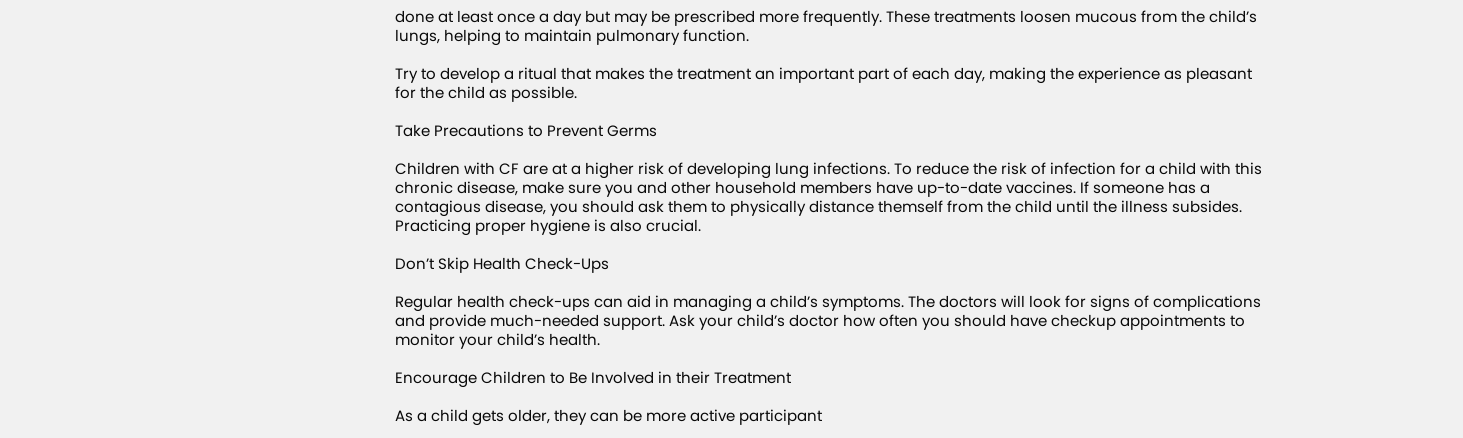done at least once a day but may be prescribed more frequently. These treatments loosen mucous from the child’s lungs, helping to maintain pulmonary function.

Try to develop a ritual that makes the treatment an important part of each day, making the experience as pleasant for the child as possible.

Take Precautions to Prevent Germs

Children with CF are at a higher risk of developing lung infections. To reduce the risk of infection for a child with this chronic disease, make sure you and other household members have up-to-date vaccines. If someone has a contagious disease, you should ask them to physically distance themself from the child until the illness subsides. Practicing proper hygiene is also crucial.

Don’t Skip Health Check-Ups

Regular health check-ups can aid in managing a child’s symptoms. The doctors will look for signs of complications and provide much-needed support. Ask your child’s doctor how often you should have checkup appointments to monitor your child’s health.

Encourage Children to Be Involved in their Treatment

As a child gets older, they can be more active participant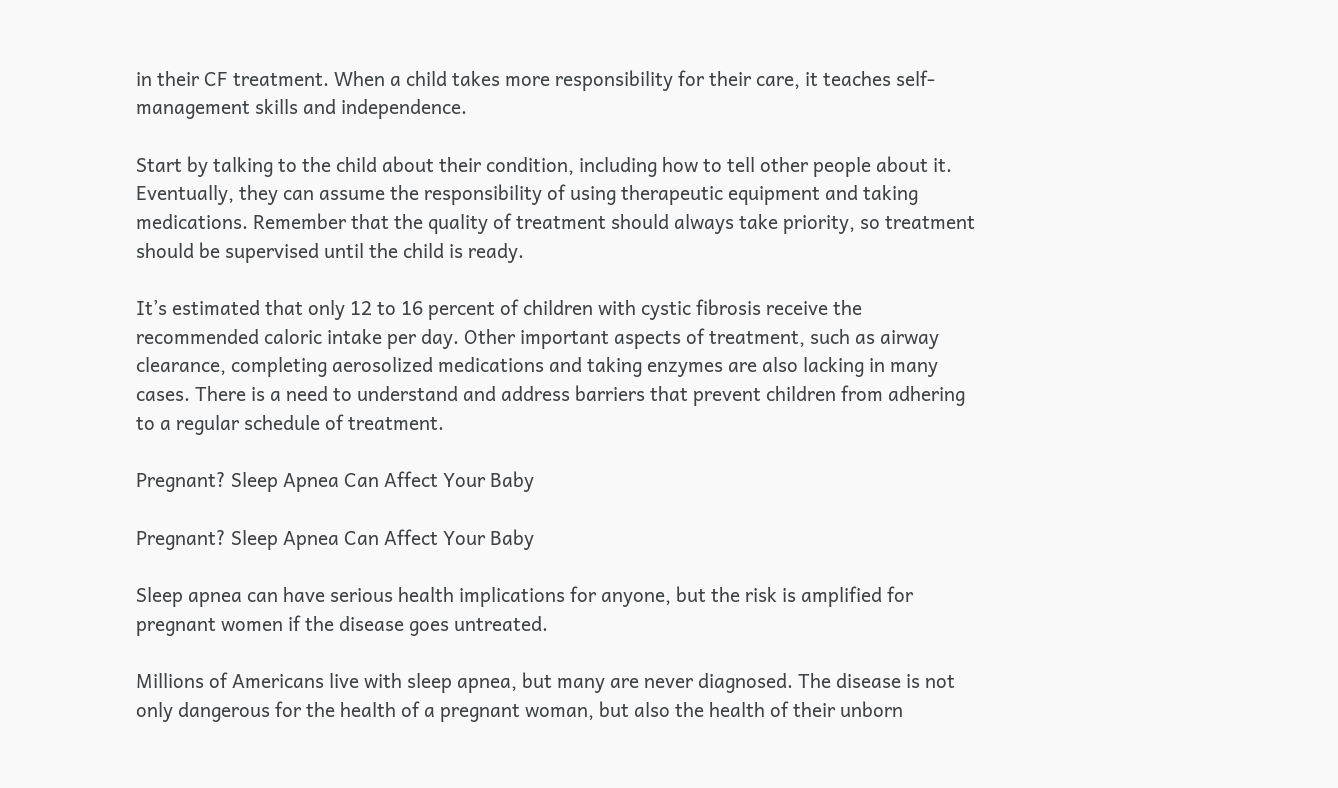in their CF treatment. When a child takes more responsibility for their care, it teaches self-management skills and independence.

Start by talking to the child about their condition, including how to tell other people about it. Eventually, they can assume the responsibility of using therapeutic equipment and taking medications. Remember that the quality of treatment should always take priority, so treatment should be supervised until the child is ready.

It’s estimated that only 12 to 16 percent of children with cystic fibrosis receive the recommended caloric intake per day. Other important aspects of treatment, such as airway clearance, completing aerosolized medications and taking enzymes are also lacking in many cases. There is a need to understand and address barriers that prevent children from adhering to a regular schedule of treatment.

Pregnant? Sleep Apnea Can Affect Your Baby

Pregnant? Sleep Apnea Can Affect Your Baby

Sleep apnea can have serious health implications for anyone, but the risk is amplified for pregnant women if the disease goes untreated.

Millions of Americans live with sleep apnea, but many are never diagnosed. The disease is not only dangerous for the health of a pregnant woman, but also the health of their unborn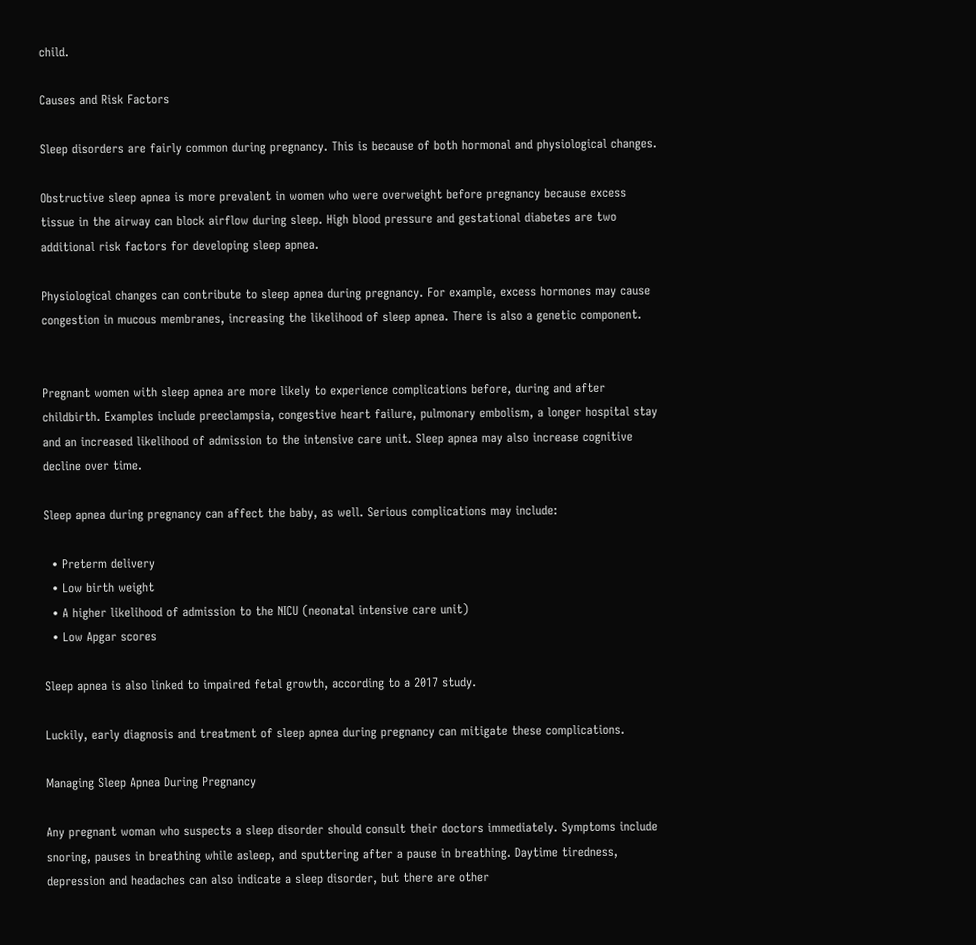child.

Causes and Risk Factors

Sleep disorders are fairly common during pregnancy. This is because of both hormonal and physiological changes.

Obstructive sleep apnea is more prevalent in women who were overweight before pregnancy because excess tissue in the airway can block airflow during sleep. High blood pressure and gestational diabetes are two additional risk factors for developing sleep apnea.

Physiological changes can contribute to sleep apnea during pregnancy. For example, excess hormones may cause congestion in mucous membranes, increasing the likelihood of sleep apnea. There is also a genetic component.


Pregnant women with sleep apnea are more likely to experience complications before, during and after childbirth. Examples include preeclampsia, congestive heart failure, pulmonary embolism, a longer hospital stay and an increased likelihood of admission to the intensive care unit. Sleep apnea may also increase cognitive decline over time.

Sleep apnea during pregnancy can affect the baby, as well. Serious complications may include:

  • Preterm delivery
  • Low birth weight
  • A higher likelihood of admission to the NICU (neonatal intensive care unit)
  • Low Apgar scores

Sleep apnea is also linked to impaired fetal growth, according to a 2017 study.

Luckily, early diagnosis and treatment of sleep apnea during pregnancy can mitigate these complications.

Managing Sleep Apnea During Pregnancy

Any pregnant woman who suspects a sleep disorder should consult their doctors immediately. Symptoms include snoring, pauses in breathing while asleep, and sputtering after a pause in breathing. Daytime tiredness, depression and headaches can also indicate a sleep disorder, but there are other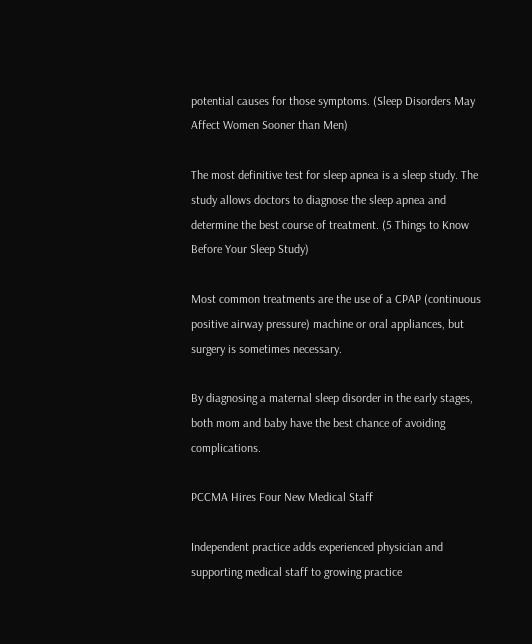potential causes for those symptoms. (Sleep Disorders May Affect Women Sooner than Men)

The most definitive test for sleep apnea is a sleep study. The study allows doctors to diagnose the sleep apnea and determine the best course of treatment. (5 Things to Know Before Your Sleep Study)

Most common treatments are the use of a CPAP (continuous positive airway pressure) machine or oral appliances, but surgery is sometimes necessary.

By diagnosing a maternal sleep disorder in the early stages, both mom and baby have the best chance of avoiding complications.

PCCMA Hires Four New Medical Staff

Independent practice adds experienced physician and supporting medical staff to growing practice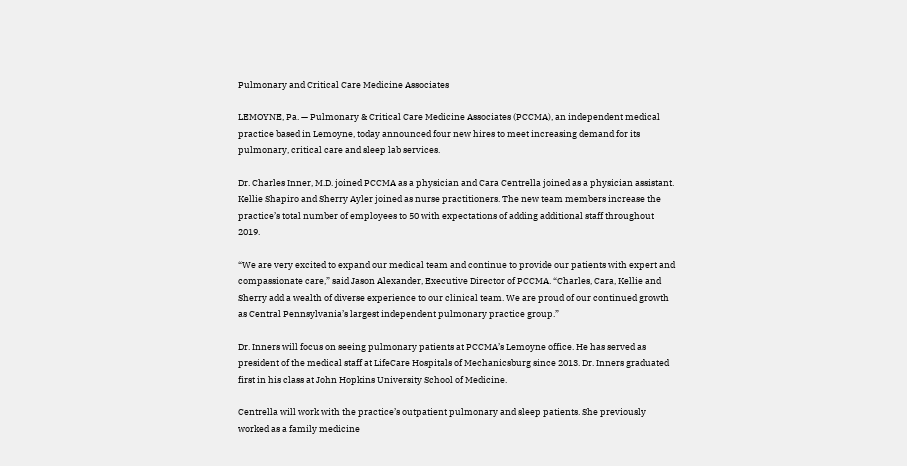Pulmonary and Critical Care Medicine Associates

LEMOYNE, Pa. — Pulmonary & Critical Care Medicine Associates (PCCMA), an independent medical practice based in Lemoyne, today announced four new hires to meet increasing demand for its pulmonary, critical care and sleep lab services.

Dr. Charles Inner, M.D. joined PCCMA as a physician and Cara Centrella joined as a physician assistant. Kellie Shapiro and Sherry Ayler joined as nurse practitioners. The new team members increase the practice’s total number of employees to 50 with expectations of adding additional staff throughout 2019.

“We are very excited to expand our medical team and continue to provide our patients with expert and compassionate care,” said Jason Alexander, Executive Director of PCCMA. “Charles, Cara, Kellie and Sherry add a wealth of diverse experience to our clinical team. We are proud of our continued growth as Central Pennsylvania’s largest independent pulmonary practice group.”

Dr. Inners will focus on seeing pulmonary patients at PCCMA’s Lemoyne office. He has served as president of the medical staff at LifeCare Hospitals of Mechanicsburg since 2013. Dr. Inners graduated first in his class at John Hopkins University School of Medicine.

Centrella will work with the practice’s outpatient pulmonary and sleep patients. She previously worked as a family medicine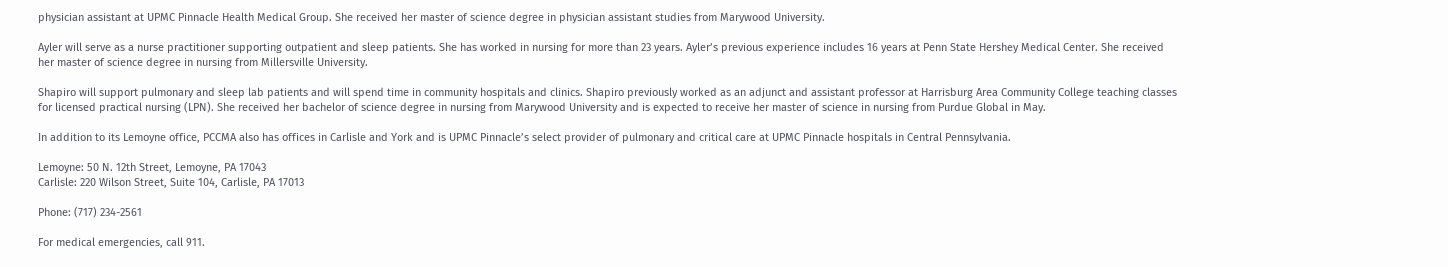physician assistant at UPMC Pinnacle Health Medical Group. She received her master of science degree in physician assistant studies from Marywood University.

Ayler will serve as a nurse practitioner supporting outpatient and sleep patients. She has worked in nursing for more than 23 years. Ayler’s previous experience includes 16 years at Penn State Hershey Medical Center. She received her master of science degree in nursing from Millersville University.

Shapiro will support pulmonary and sleep lab patients and will spend time in community hospitals and clinics. Shapiro previously worked as an adjunct and assistant professor at Harrisburg Area Community College teaching classes for licensed practical nursing (LPN). She received her bachelor of science degree in nursing from Marywood University and is expected to receive her master of science in nursing from Purdue Global in May.

In addition to its Lemoyne office, PCCMA also has offices in Carlisle and York and is UPMC Pinnacle’s select provider of pulmonary and critical care at UPMC Pinnacle hospitals in Central Pennsylvania.

Lemoyne: 50 N. 12th Street, Lemoyne, PA 17043
Carlisle: 220 Wilson Street, Suite 104, Carlisle, PA 17013

Phone: (717) 234-2561

For medical emergencies, call 911.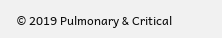© 2019 Pulmonary & Critical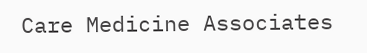Care Medicine Associates